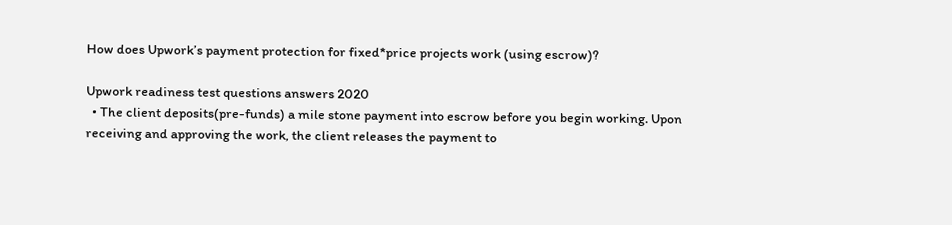How does Upwork’s payment protection for fixed*price projects work (using escrow)?

Upwork readiness test questions answers 2020
  • The client deposits(pre-funds) a mile stone payment into escrow before you begin working. Upon receiving and approving the work, the client releases the payment to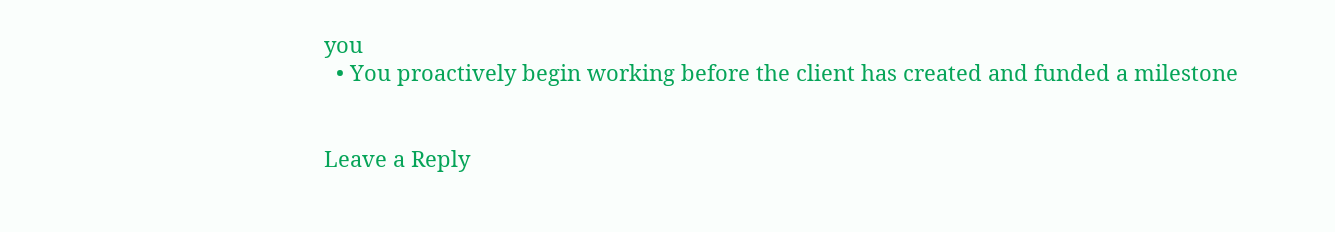you
  • You proactively begin working before the client has created and funded a milestone


Leave a Reply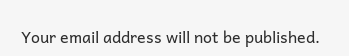Your email address will not be published.